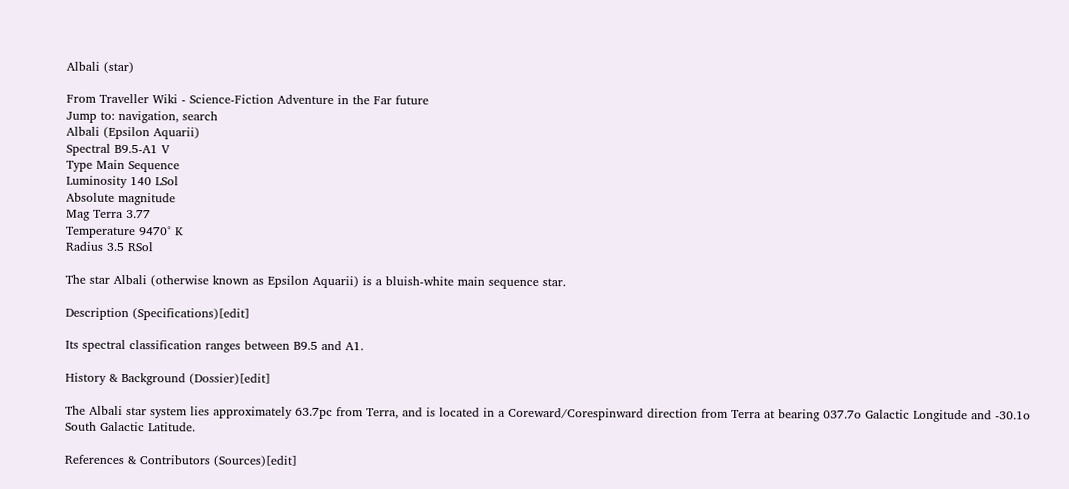Albali (star)

From Traveller Wiki - Science-Fiction Adventure in the Far future
Jump to: navigation, search
Albali (Epsilon Aquarii)
Spectral B9.5-A1 V
Type Main Sequence
Luminosity 140 LSol
Absolute magnitude
Mag Terra 3.77
Temperature 9470° K
Radius 3.5 RSol

The star Albali (otherwise known as Epsilon Aquarii) is a bluish-white main sequence star.

Description (Specifications)[edit]

Its spectral classification ranges between B9.5 and A1.

History & Background (Dossier)[edit]

The Albali star system lies approximately 63.7pc from Terra, and is located in a Coreward/Corespinward direction from Terra at bearing 037.7o Galactic Longitude and -30.1o South Galactic Latitude.

References & Contributors (Sources)[edit]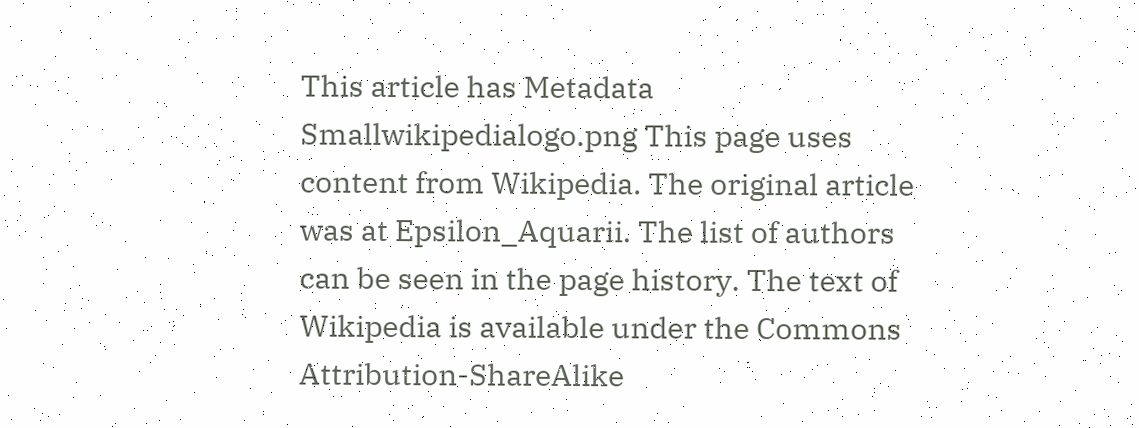This article has Metadata
Smallwikipedialogo.png This page uses content from Wikipedia. The original article was at Epsilon_Aquarii. The list of authors can be seen in the page history. The text of Wikipedia is available under the Commons Attribution-ShareAlike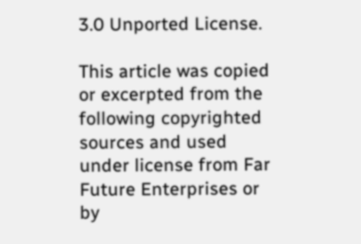3.0 Unported License.

This article was copied or excerpted from the following copyrighted sources and used under license from Far Future Enterprises or by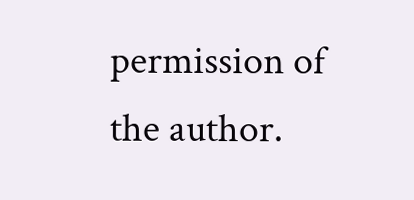permission of the author.